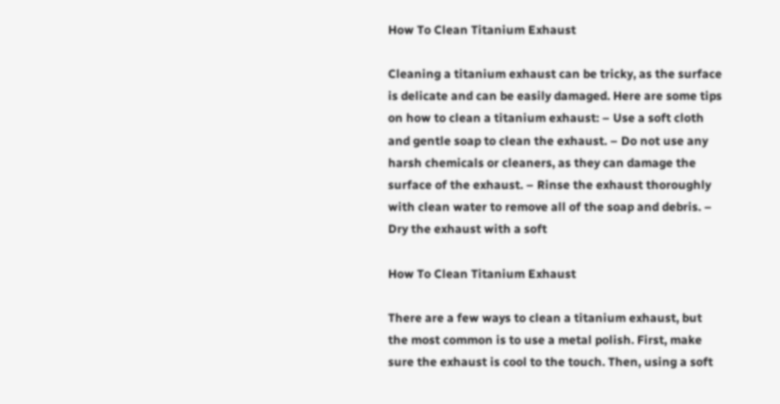How To Clean Titanium Exhaust

Cleaning a titanium exhaust can be tricky, as the surface is delicate and can be easily damaged. Here are some tips on how to clean a titanium exhaust: – Use a soft cloth and gentle soap to clean the exhaust. – Do not use any harsh chemicals or cleaners, as they can damage the surface of the exhaust. – Rinse the exhaust thoroughly with clean water to remove all of the soap and debris. – Dry the exhaust with a soft

How To Clean Titanium Exhaust

There are a few ways to clean a titanium exhaust, but the most common is to use a metal polish. First, make sure the exhaust is cool to the touch. Then, using a soft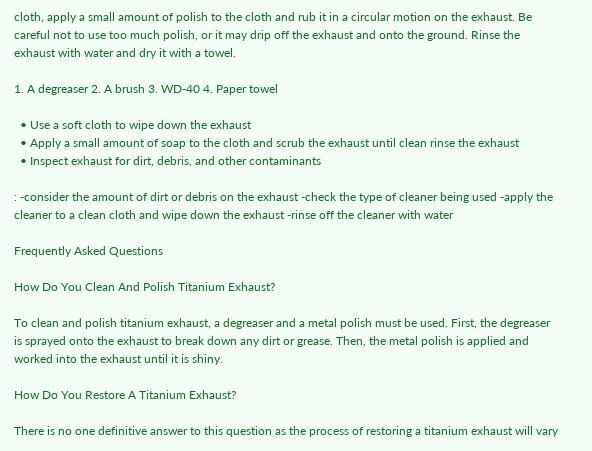cloth, apply a small amount of polish to the cloth and rub it in a circular motion on the exhaust. Be careful not to use too much polish, or it may drip off the exhaust and onto the ground. Rinse the exhaust with water and dry it with a towel.

1. A degreaser 2. A brush 3. WD-40 4. Paper towel

  • Use a soft cloth to wipe down the exhaust
  • Apply a small amount of soap to the cloth and scrub the exhaust until clean rinse the exhaust
  • Inspect exhaust for dirt, debris, and other contaminants

: -consider the amount of dirt or debris on the exhaust -check the type of cleaner being used -apply the cleaner to a clean cloth and wipe down the exhaust -rinse off the cleaner with water

Frequently Asked Questions

How Do You Clean And Polish Titanium Exhaust?

To clean and polish titanium exhaust, a degreaser and a metal polish must be used. First, the degreaser is sprayed onto the exhaust to break down any dirt or grease. Then, the metal polish is applied and worked into the exhaust until it is shiny.

How Do You Restore A Titanium Exhaust?

There is no one definitive answer to this question as the process of restoring a titanium exhaust will vary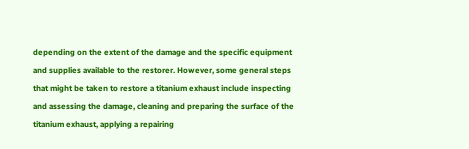depending on the extent of the damage and the specific equipment and supplies available to the restorer. However, some general steps that might be taken to restore a titanium exhaust include inspecting and assessing the damage, cleaning and preparing the surface of the titanium exhaust, applying a repairing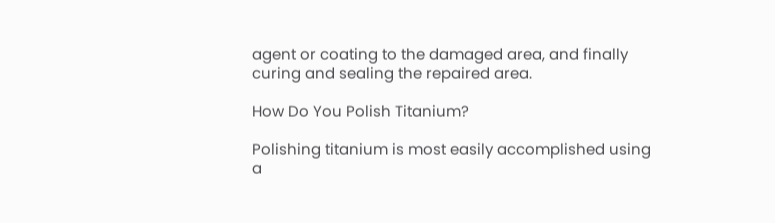agent or coating to the damaged area, and finally curing and sealing the repaired area.

How Do You Polish Titanium?

Polishing titanium is most easily accomplished using a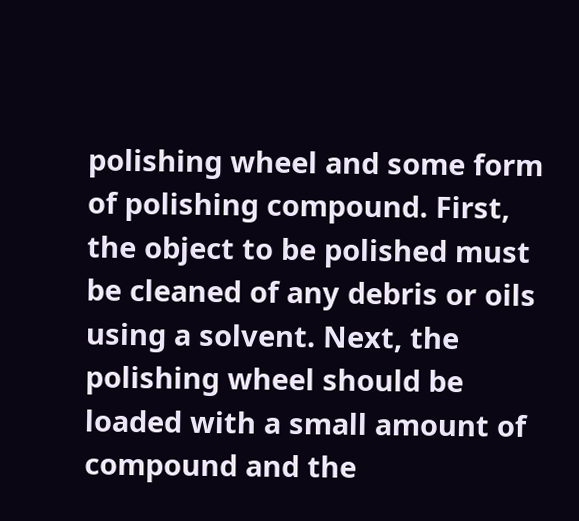polishing wheel and some form of polishing compound. First, the object to be polished must be cleaned of any debris or oils using a solvent. Next, the polishing wheel should be loaded with a small amount of compound and the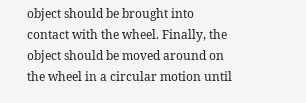object should be brought into contact with the wheel. Finally, the object should be moved around on the wheel in a circular motion until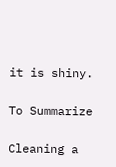it is shiny.

To Summarize

Cleaning a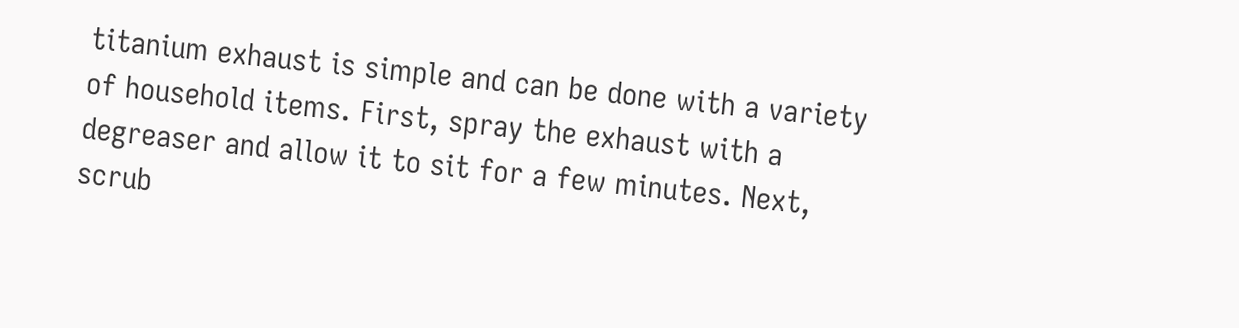titanium exhaust is simple and can be done with a variety of household items. First, spray the exhaust with a degreaser and allow it to sit for a few minutes. Next, scrub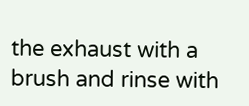the exhaust with a brush and rinse with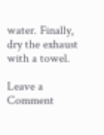water. Finally, dry the exhaust with a towel.

Leave a Comment